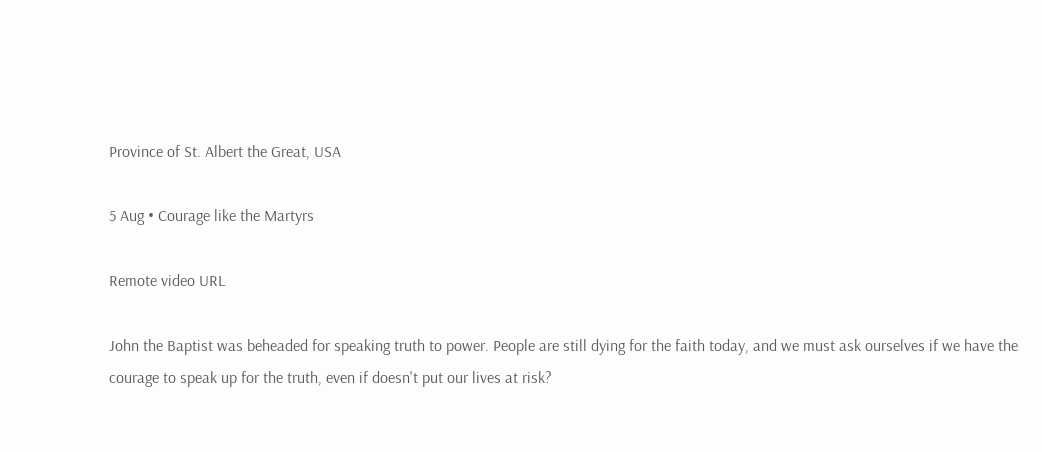Province of St. Albert the Great, USA

5 Aug • Courage like the Martyrs

Remote video URL

John the Baptist was beheaded for speaking truth to power. People are still dying for the faith today, and we must ask ourselves if we have the courage to speak up for the truth, even if doesn't put our lives at risk?